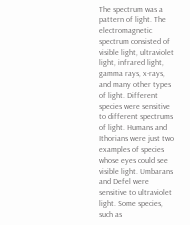The spectrum was a pattern of light. The electromagnetic spectrum consisted of visible light, ultraviolet light, infrared light, gamma rays, x-rays, and many other types of light. Different species were sensitive to different spectrums of light. Humans and Ithorians were just two examples of species whose eyes could see visible light. Umbarans and Defel were sensitive to ultraviolet light. Some species, such as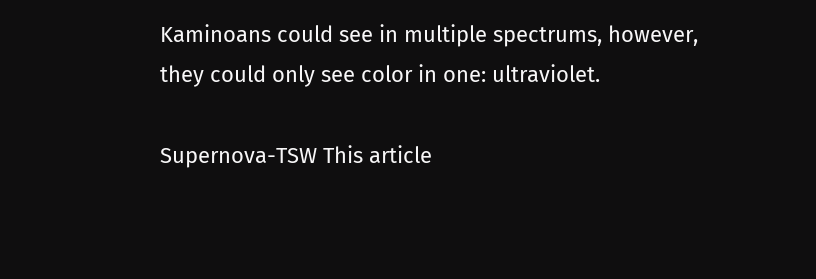Kaminoans could see in multiple spectrums, however, they could only see color in one: ultraviolet.

Supernova-TSW This article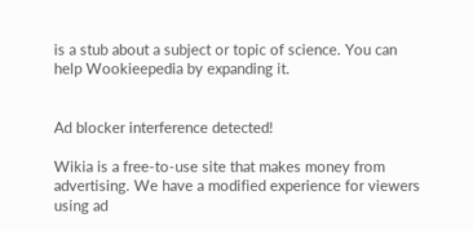is a stub about a subject or topic of science. You can help Wookieepedia by expanding it.


Ad blocker interference detected!

Wikia is a free-to-use site that makes money from advertising. We have a modified experience for viewers using ad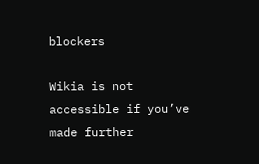blockers

Wikia is not accessible if you’ve made further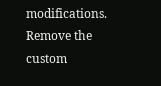modifications. Remove the custom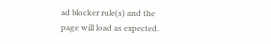ad blocker rule(s) and the page will load as expected.